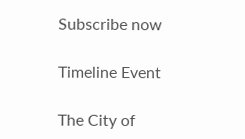Subscribe now

Timeline Event

The City of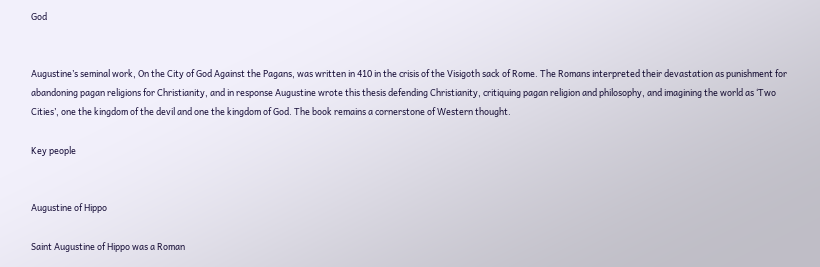God


Augustine’s seminal work, On the City of God Against the Pagans, was written in 410 in the crisis of the Visigoth sack of Rome. The Romans interpreted their devastation as punishment for abandoning pagan religions for Christianity, and in response Augustine wrote this thesis defending Christianity, critiquing pagan religion and philosophy, and imagining the world as ‘Two Cities’, one the kingdom of the devil and one the kingdom of God. The book remains a cornerstone of Western thought.

Key people


Augustine of Hippo

Saint Augustine of Hippo was a Roman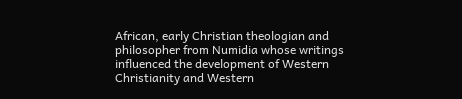African, early Christian theologian and philosopher from Numidia whose writings influenced the development of Western Christianity and Western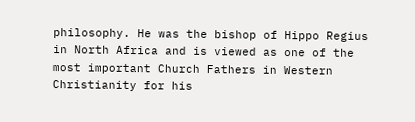philosophy. He was the bishop of Hippo Regius in North Africa and is viewed as one of the most important Church Fathers in Western Christianity for his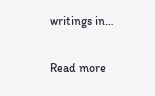writings in…

Read more